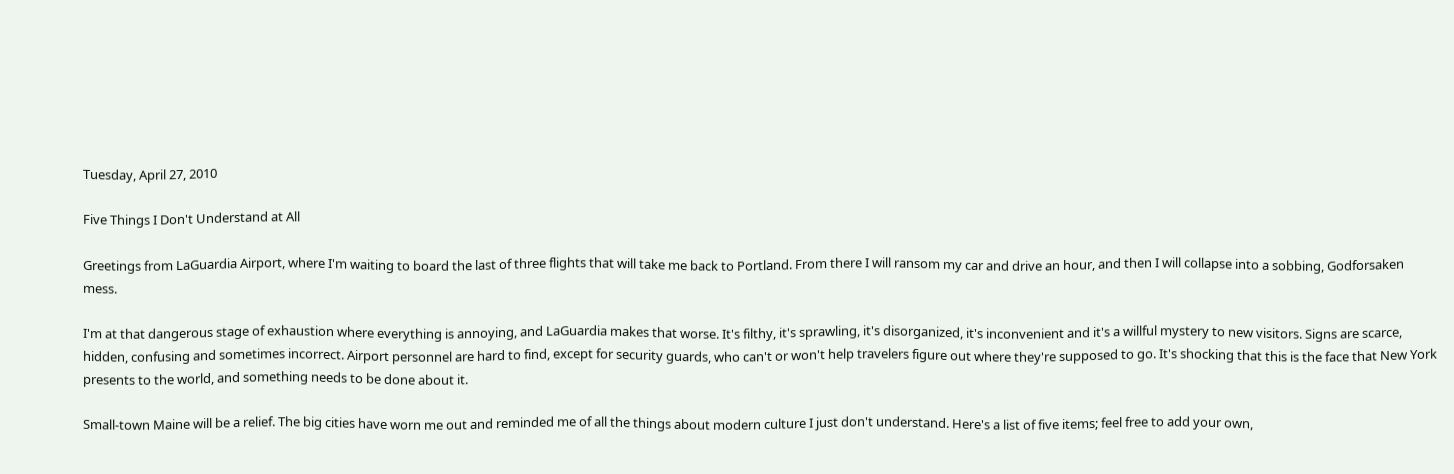Tuesday, April 27, 2010

Five Things I Don't Understand at All

Greetings from LaGuardia Airport, where I'm waiting to board the last of three flights that will take me back to Portland. From there I will ransom my car and drive an hour, and then I will collapse into a sobbing, Godforsaken mess.

I'm at that dangerous stage of exhaustion where everything is annoying, and LaGuardia makes that worse. It's filthy, it's sprawling, it's disorganized, it's inconvenient and it's a willful mystery to new visitors. Signs are scarce, hidden, confusing and sometimes incorrect. Airport personnel are hard to find, except for security guards, who can't or won't help travelers figure out where they're supposed to go. It's shocking that this is the face that New York presents to the world, and something needs to be done about it.

Small-town Maine will be a relief. The big cities have worn me out and reminded me of all the things about modern culture I just don't understand. Here's a list of five items; feel free to add your own,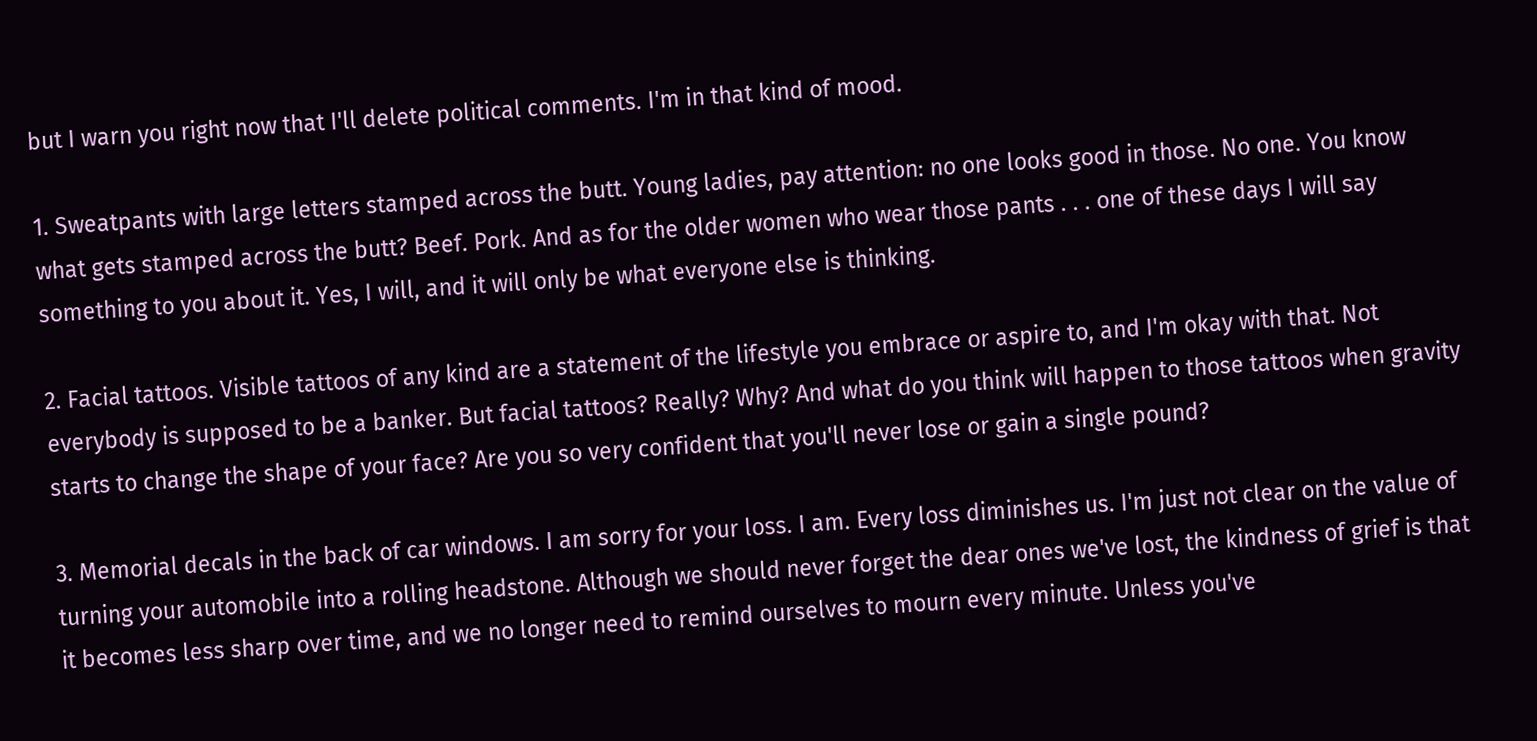but I warn you right now that I'll delete political comments. I'm in that kind of mood.

1. Sweatpants with large letters stamped across the butt. Young ladies, pay attention: no one looks good in those. No one. You know what gets stamped across the butt? Beef. Pork. And as for the older women who wear those pants . . . one of these days I will say something to you about it. Yes, I will, and it will only be what everyone else is thinking.

2. Facial tattoos. Visible tattoos of any kind are a statement of the lifestyle you embrace or aspire to, and I'm okay with that. Not everybody is supposed to be a banker. But facial tattoos? Really? Why? And what do you think will happen to those tattoos when gravity starts to change the shape of your face? Are you so very confident that you'll never lose or gain a single pound?

3. Memorial decals in the back of car windows. I am sorry for your loss. I am. Every loss diminishes us. I'm just not clear on the value of turning your automobile into a rolling headstone. Although we should never forget the dear ones we've lost, the kindness of grief is that it becomes less sharp over time, and we no longer need to remind ourselves to mourn every minute. Unless you've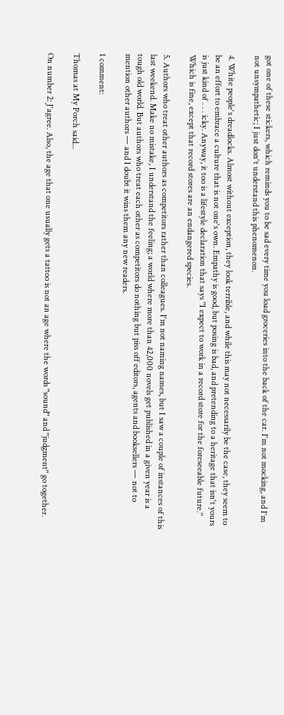got one of these stickers, which reminds you to be sad every time you load groceries into the back of the car. I'm not mocking, and I'm not unsympathetic; I just don't understand this phenomenon.

4. White people's dreadlocks. Almost without exception, they look terrible, and while this may not necessarily be the case, they seem to be an effort to embrace a culture that is not one's own. Empathy is good, but posing is bad, and pretending to a heritage that isn't yours is just kind of . . . icky. Anyway, it too is a lifestyle declaration that says "I expect to work in a record store for the foreseeable future." Which is fine, except that record stores are an endangered species.

5. Authors who treat other authors as competitors rather than colleagues. I'm not naming names, but I saw a couple of instances of this last weekend. Make no mistake, I understand the feeling; a world where more than 42,000 novels get published in a given year is a tough old world. But authors who treat each other as competitors do nothing but piss off editors, agents and booksellers — not to mention other authors — and I doubt it wins them any new readers.

1 comment:

Thomas at My Porch said...

On number 2: J'agree. Also, the age that one usually gets a tattoo is not an age where the words "sound" and "judgment" go together.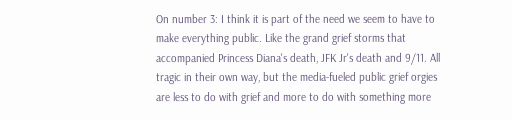On number 3: I think it is part of the need we seem to have to make everything public. Like the grand grief storms that accompanied Princess Diana's death, JFK Jr's death and 9/11. All tragic in their own way, but the media-fueled public grief orgies are less to do with grief and more to do with something more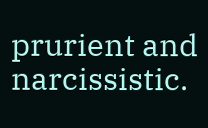prurient and narcissistic.